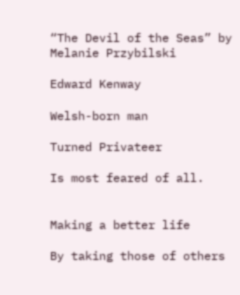“The Devil of the Seas” by Melanie Przybilski

Edward Kenway

Welsh-born man

Turned Privateer

Is most feared of all.


Making a better life

By taking those of others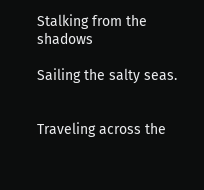Stalking from the shadows

Sailing the salty seas.


Traveling across the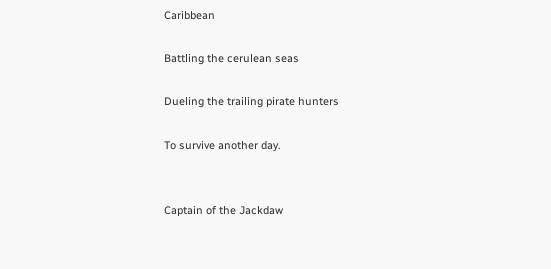Caribbean

Battling the cerulean seas

Dueling the trailing pirate hunters

To survive another day.


Captain of the Jackdaw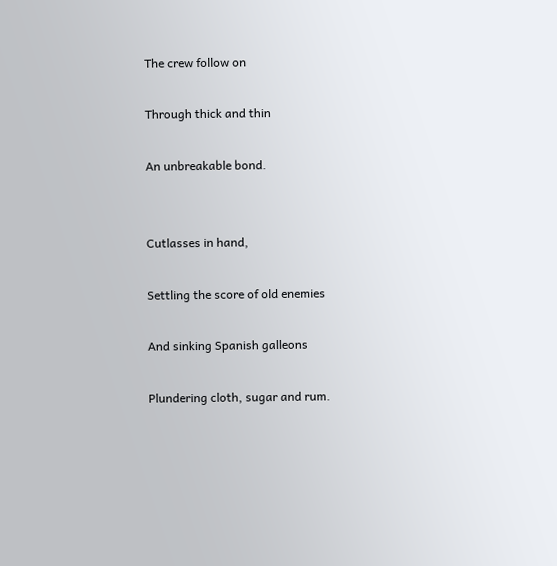The crew follow on

Through thick and thin

An unbreakable bond.


Cutlasses in hand,

Settling the score of old enemies

And sinking Spanish galleons

Plundering cloth, sugar and rum.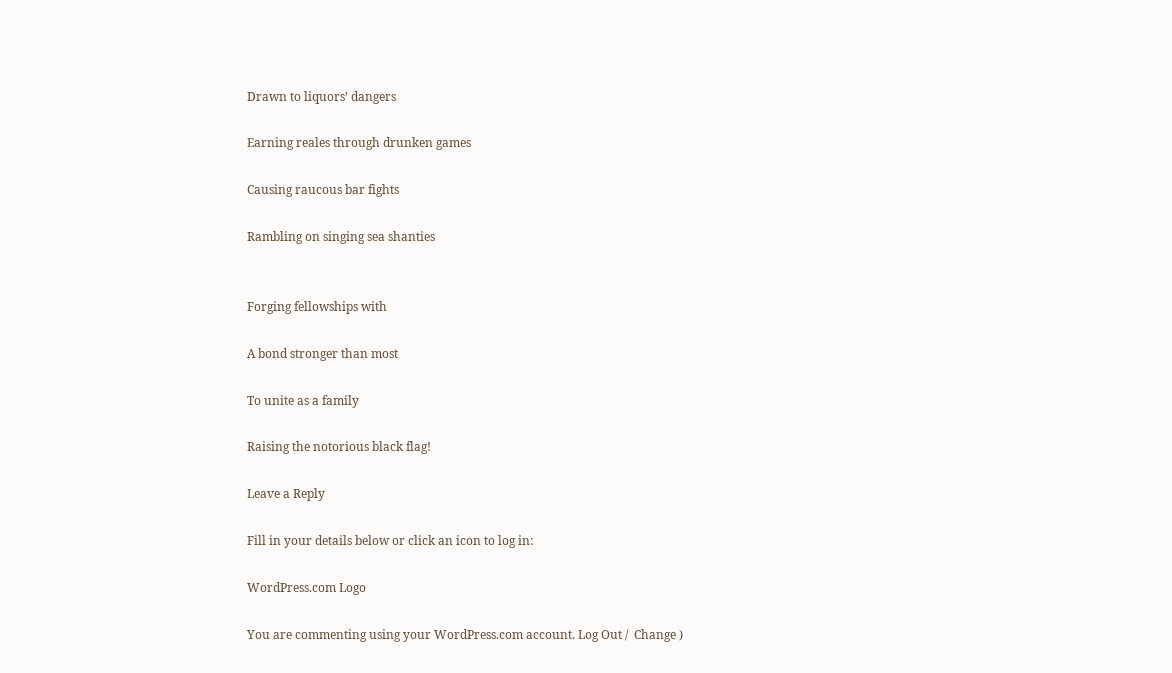Drawn to liquors’ dangers

Earning reales through drunken games

Causing raucous bar fights

Rambling on singing sea shanties


Forging fellowships with

A bond stronger than most

To unite as a family

Raising the notorious black flag!

Leave a Reply

Fill in your details below or click an icon to log in:

WordPress.com Logo

You are commenting using your WordPress.com account. Log Out /  Change )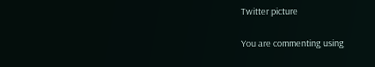Twitter picture

You are commenting using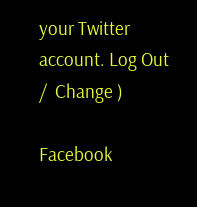your Twitter account. Log Out /  Change )

Facebook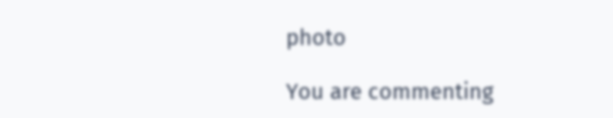photo

You are commenting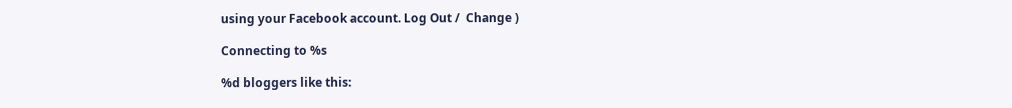using your Facebook account. Log Out /  Change )

Connecting to %s

%d bloggers like this: